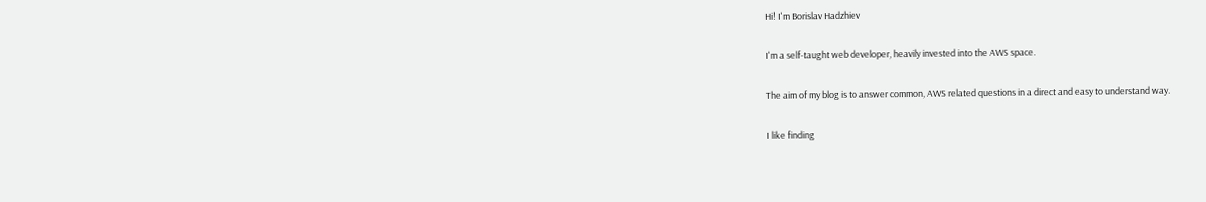Hi! I'm Borislav Hadzhiev

I'm a self-taught web developer, heavily invested into the AWS space.

The aim of my blog is to answer common, AWS related questions in a direct and easy to understand way.

I like finding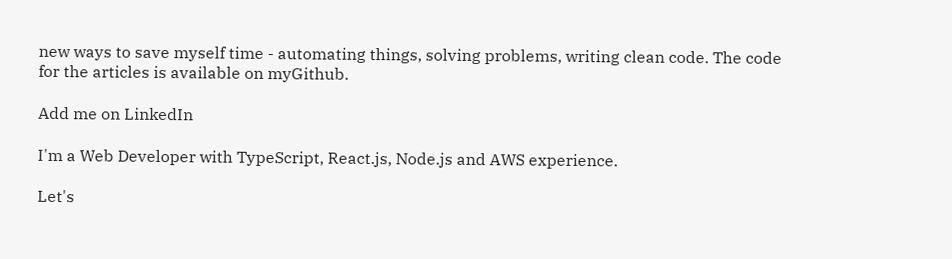new ways to save myself time - automating things, solving problems, writing clean code. The code for the articles is available on myGithub.

Add me on LinkedIn

I'm a Web Developer with TypeScript, React.js, Node.js and AWS experience.

Let's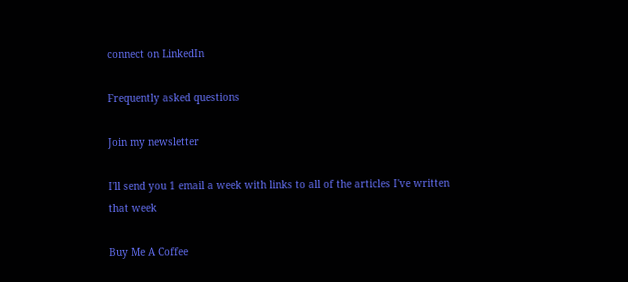connect on LinkedIn

Frequently asked questions

Join my newsletter

I'll send you 1 email a week with links to all of the articles I've written that week

Buy Me A Coffee